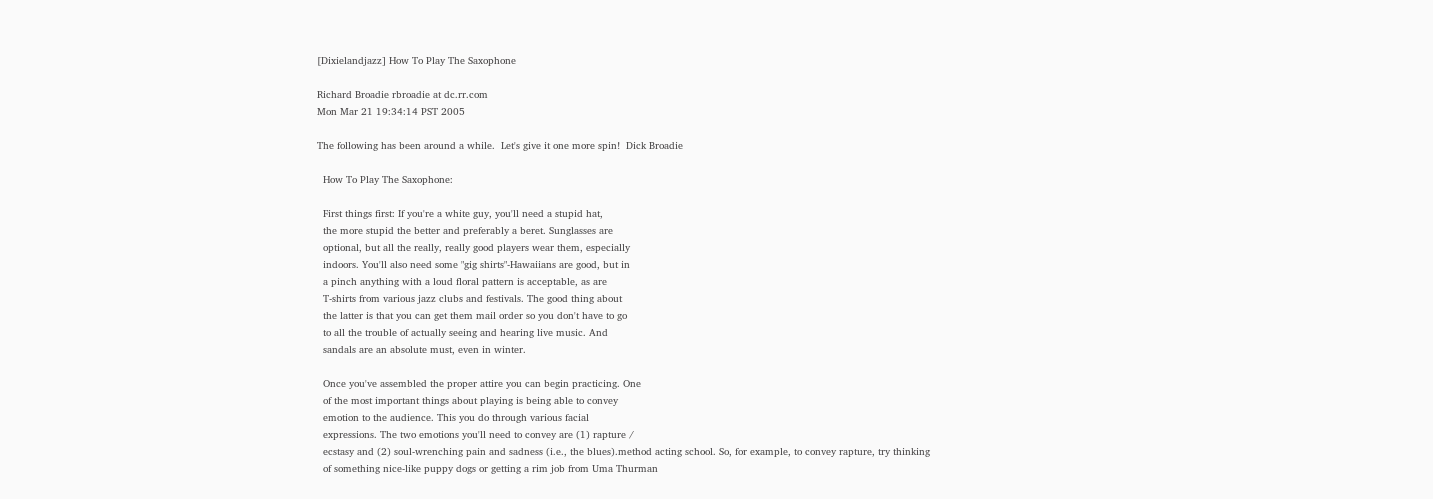[Dixielandjazz] How To Play The Saxophone

Richard Broadie rbroadie at dc.rr.com
Mon Mar 21 19:34:14 PST 2005

The following has been around a while.  Let's give it one more spin!  Dick Broadie

  How To Play The Saxophone:

  First things first: If you're a white guy, you'll need a stupid hat,
  the more stupid the better and preferably a beret. Sunglasses are
  optional, but all the really, really good players wear them, especially
  indoors. You'll also need some "gig shirts"-Hawaiians are good, but in
  a pinch anything with a loud floral pattern is acceptable, as are
  T-shirts from various jazz clubs and festivals. The good thing about
  the latter is that you can get them mail order so you don't have to go
  to all the trouble of actually seeing and hearing live music. And
  sandals are an absolute must, even in winter.

  Once you've assembled the proper attire you can begin practicing. One
  of the most important things about playing is being able to convey
  emotion to the audience. This you do through various facial
  expressions. The two emotions you'll need to convey are (1) rapture /
  ecstasy and (2) soul-wrenching pain and sadness (i.e., the blues).method acting school. So, for example, to convey rapture, try thinking
  of something nice-like puppy dogs or getting a rim job from Uma Thurman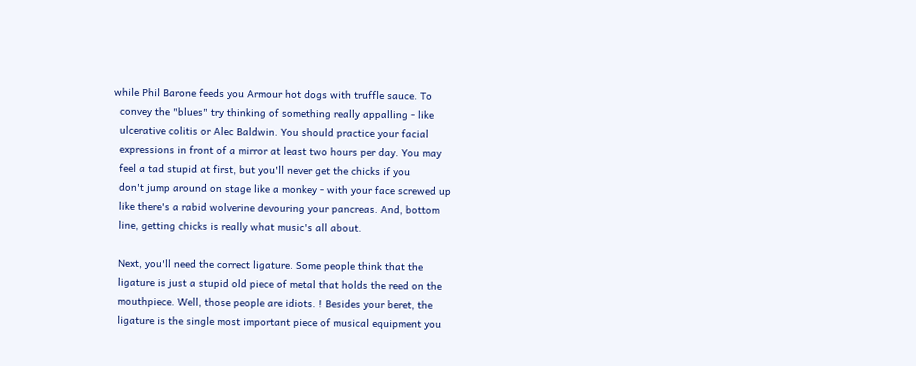while Phil Barone feeds you Armour hot dogs with truffle sauce. To
  convey the "blues" try thinking of something really appalling - like
  ulcerative colitis or Alec Baldwin. You should practice your facial
  expressions in front of a mirror at least two hours per day. You may
  feel a tad stupid at first, but you'll never get the chicks if you
  don't jump around on stage like a monkey - with your face screwed up
  like there's a rabid wolverine devouring your pancreas. And, bottom
  line, getting chicks is really what music's all about.

  Next, you'll need the correct ligature. Some people think that the
  ligature is just a stupid old piece of metal that holds the reed on the
  mouthpiece. Well, those people are idiots. ! Besides your beret, the
  ligature is the single most important piece of musical equipment you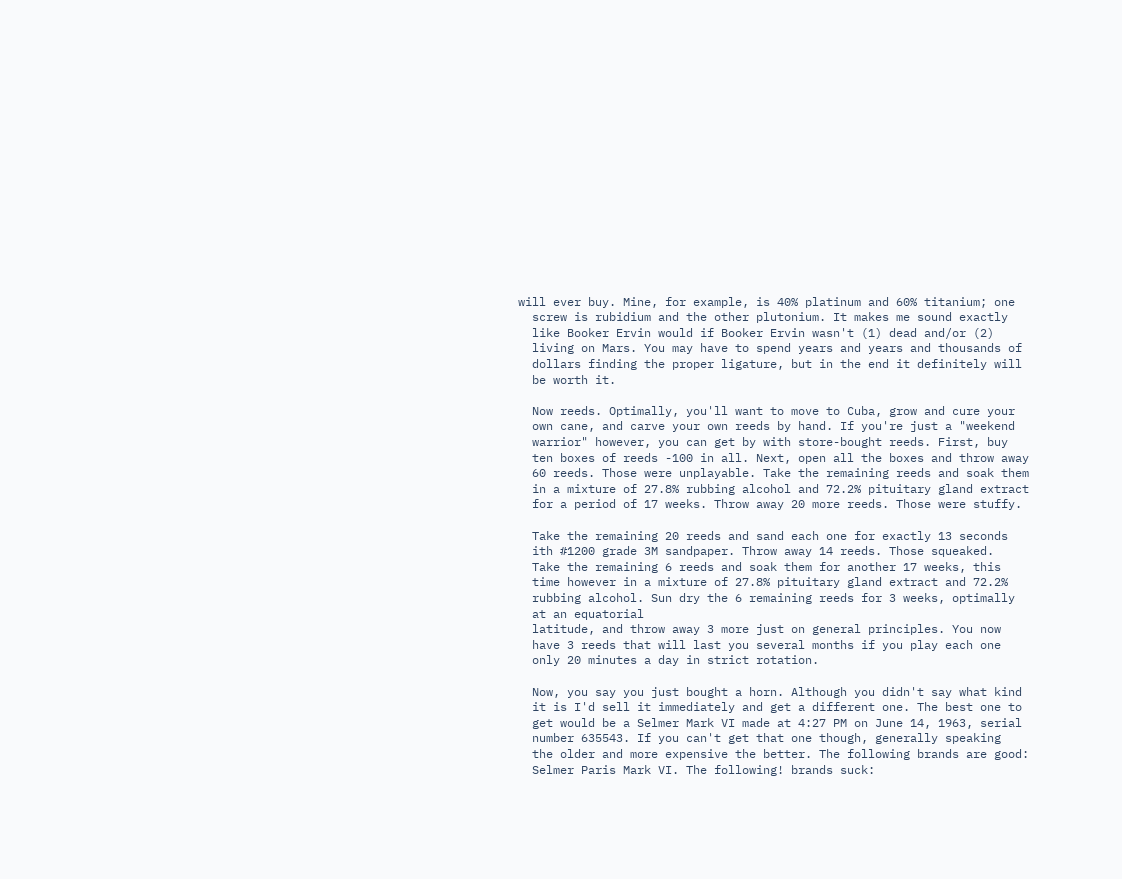will ever buy. Mine, for example, is 40% platinum and 60% titanium; one
  screw is rubidium and the other plutonium. It makes me sound exactly
  like Booker Ervin would if Booker Ervin wasn't (1) dead and/or (2)
  living on Mars. You may have to spend years and years and thousands of
  dollars finding the proper ligature, but in the end it definitely will
  be worth it.

  Now reeds. Optimally, you'll want to move to Cuba, grow and cure your
  own cane, and carve your own reeds by hand. If you're just a "weekend
  warrior" however, you can get by with store-bought reeds. First, buy
  ten boxes of reeds -100 in all. Next, open all the boxes and throw away
  60 reeds. Those were unplayable. Take the remaining reeds and soak them
  in a mixture of 27.8% rubbing alcohol and 72.2% pituitary gland extract
  for a period of 17 weeks. Throw away 20 more reeds. Those were stuffy.

  Take the remaining 20 reeds and sand each one for exactly 13 seconds
  ith #1200 grade 3M sandpaper. Throw away 14 reeds. Those squeaked.
  Take the remaining 6 reeds and soak them for another 17 weeks, this
  time however in a mixture of 27.8% pituitary gland extract and 72.2%
  rubbing alcohol. Sun dry the 6 remaining reeds for 3 weeks, optimally
  at an equatorial
  latitude, and throw away 3 more just on general principles. You now
  have 3 reeds that will last you several months if you play each one
  only 20 minutes a day in strict rotation.

  Now, you say you just bought a horn. Although you didn't say what kind
  it is I'd sell it immediately and get a different one. The best one to
  get would be a Selmer Mark VI made at 4:27 PM on June 14, 1963, serial
  number 635543. If you can't get that one though, generally speaking
  the older and more expensive the better. The following brands are good:
  Selmer Paris Mark VI. The following! brands suck: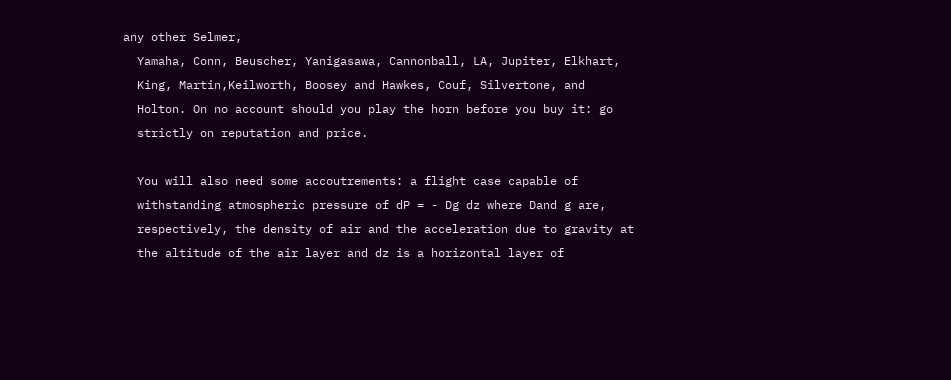any other Selmer,
  Yamaha, Conn, Beuscher, Yanigasawa, Cannonball, LA, Jupiter, Elkhart,
  King, Martin,Keilworth, Boosey and Hawkes, Couf, Silvertone, and
  Holton. On no account should you play the horn before you buy it: go
  strictly on reputation and price.

  You will also need some accoutrements: a flight case capable of
  withstanding atmospheric pressure of dP = - Dg dz where Dand g are,
  respectively, the density of air and the acceleration due to gravity at
  the altitude of the air layer and dz is a horizontal layer of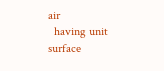air
  having unit surface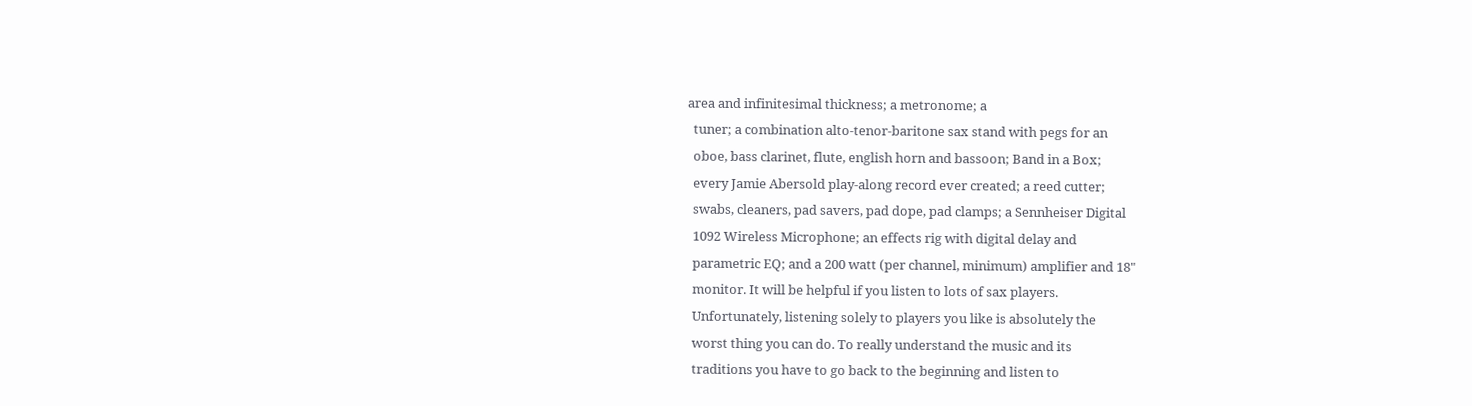area and infinitesimal thickness; a metronome; a
  tuner; a combination alto-tenor-baritone sax stand with pegs for an
  oboe, bass clarinet, flute, english horn and bassoon; Band in a Box;
  every Jamie Abersold play-along record ever created; a reed cutter;
  swabs, cleaners, pad savers, pad dope, pad clamps; a Sennheiser Digital
  1092 Wireless Microphone; an effects rig with digital delay and
  parametric EQ; and a 200 watt (per channel, minimum) amplifier and 18"
  monitor. It will be helpful if you listen to lots of sax players.
  Unfortunately, listening solely to players you like is absolutely the
  worst thing you can do. To really understand the music and its
  traditions you have to go back to the beginning and listen to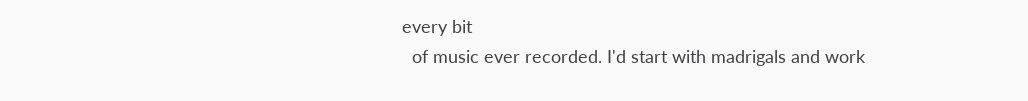every bit
  of music ever recorded. I'd start with madrigals and work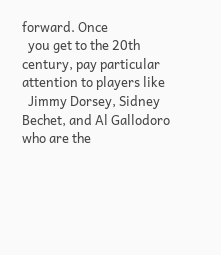forward. Once
  you get to the 20th century, pay particular attention to players like
  Jimmy Dorsey, Sidney Bechet, and Al Gallodoro who are the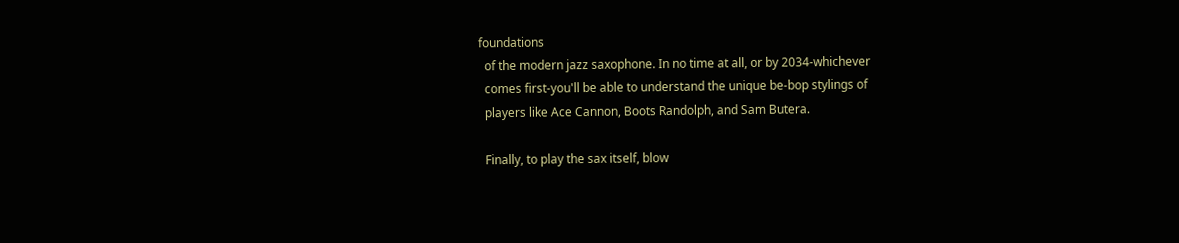foundations
  of the modern jazz saxophone. In no time at all, or by 2034-whichever
  comes first-you'll be able to understand the unique be-bop stylings of
  players like Ace Cannon, Boots Randolph, and Sam Butera.

  Finally, to play the sax itself, blow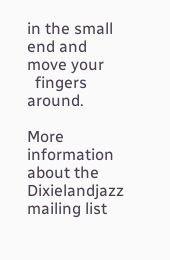in the small end and move your
  fingers around.

More information about the Dixielandjazz mailing list